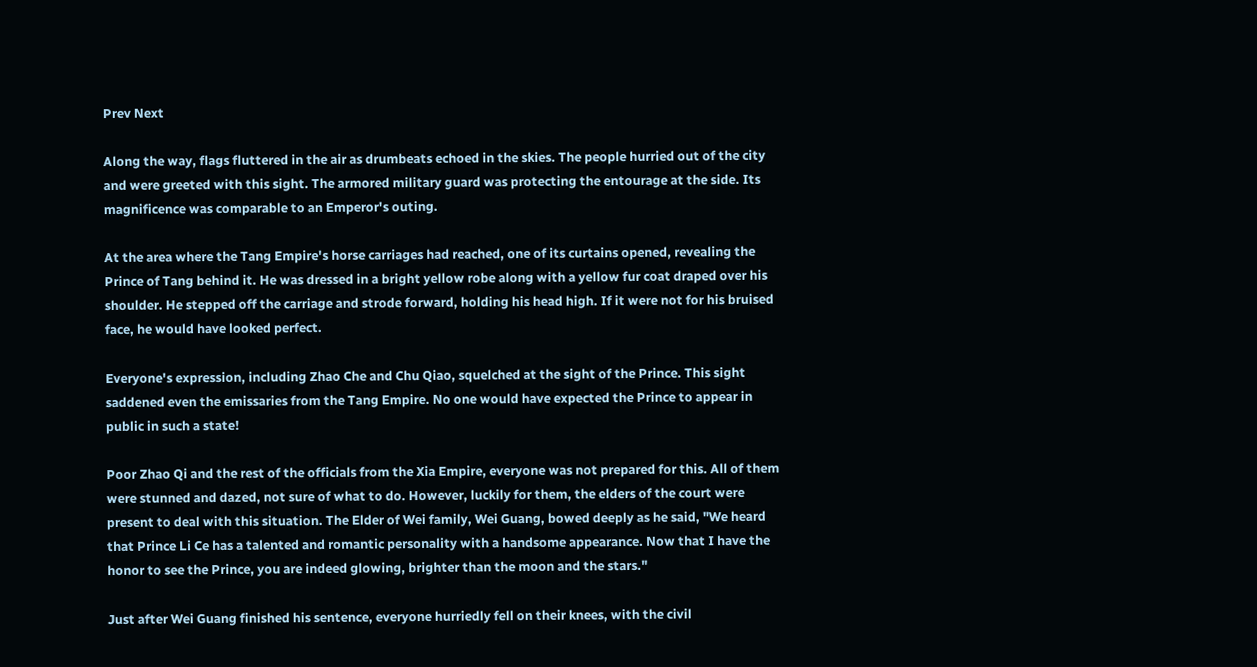Prev Next

Along the way, flags fluttered in the air as drumbeats echoed in the skies. The people hurried out of the city and were greeted with this sight. The armored military guard was protecting the entourage at the side. Its magnificence was comparable to an Emperor's outing.

At the area where the Tang Empire's horse carriages had reached, one of its curtains opened, revealing the Prince of Tang behind it. He was dressed in a bright yellow robe along with a yellow fur coat draped over his shoulder. He stepped off the carriage and strode forward, holding his head high. If it were not for his bruised face, he would have looked perfect.

Everyone's expression, including Zhao Che and Chu Qiao, squelched at the sight of the Prince. This sight saddened even the emissaries from the Tang Empire. No one would have expected the Prince to appear in public in such a state!

Poor Zhao Qi and the rest of the officials from the Xia Empire, everyone was not prepared for this. All of them were stunned and dazed, not sure of what to do. However, luckily for them, the elders of the court were present to deal with this situation. The Elder of Wei family, Wei Guang, bowed deeply as he said, "We heard that Prince Li Ce has a talented and romantic personality with a handsome appearance. Now that I have the honor to see the Prince, you are indeed glowing, brighter than the moon and the stars."

Just after Wei Guang finished his sentence, everyone hurriedly fell on their knees, with the civil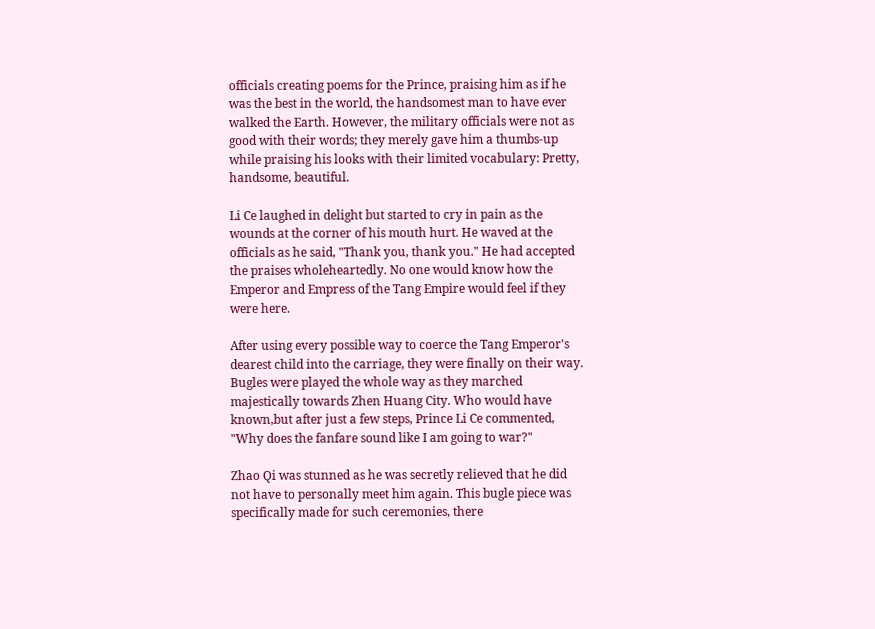officials creating poems for the Prince, praising him as if he was the best in the world, the handsomest man to have ever walked the Earth. However, the military officials were not as good with their words; they merely gave him a thumbs-up while praising his looks with their limited vocabulary: Pretty, handsome, beautiful.

Li Ce laughed in delight but started to cry in pain as the wounds at the corner of his mouth hurt. He waved at the officials as he said, "Thank you, thank you." He had accepted the praises wholeheartedly. No one would know how the Emperor and Empress of the Tang Empire would feel if they were here.

After using every possible way to coerce the Tang Emperor's dearest child into the carriage, they were finally on their way. Bugles were played the whole way as they marched majestically towards Zhen Huang City. Who would have known,but after just a few steps, Prince Li Ce commented, "Why does the fanfare sound like I am going to war?"

Zhao Qi was stunned as he was secretly relieved that he did not have to personally meet him again. This bugle piece was specifically made for such ceremonies, there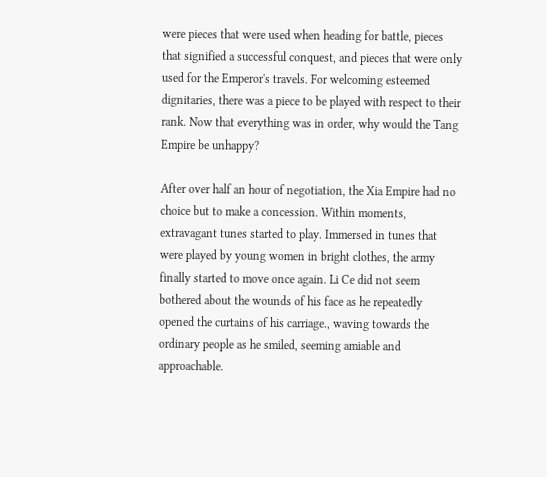were pieces that were used when heading for battle, pieces that signified a successful conquest, and pieces that were only used for the Emperor's travels. For welcoming esteemed dignitaries, there was a piece to be played with respect to their rank. Now that everything was in order, why would the Tang Empire be unhappy?

After over half an hour of negotiation, the Xia Empire had no choice but to make a concession. Within moments, extravagant tunes started to play. Immersed in tunes that were played by young women in bright clothes, the army finally started to move once again. Li Ce did not seem bothered about the wounds of his face as he repeatedly opened the curtains of his carriage., waving towards the ordinary people as he smiled, seeming amiable and approachable.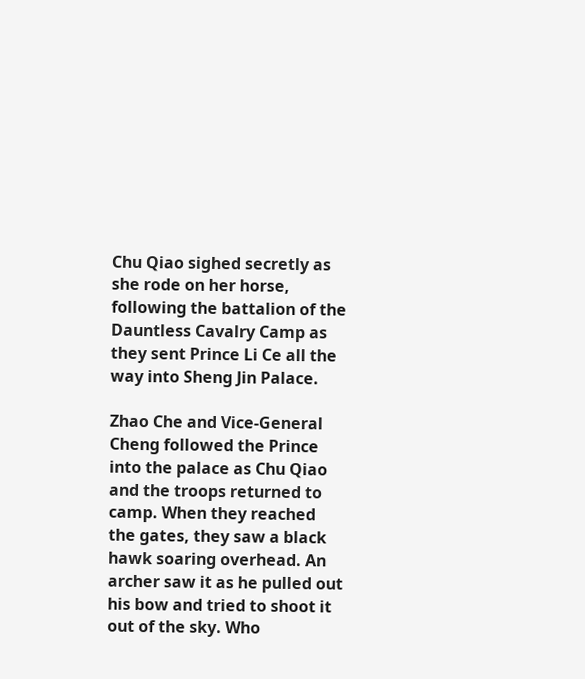Chu Qiao sighed secretly as she rode on her horse, following the battalion of the Dauntless Cavalry Camp as they sent Prince Li Ce all the way into Sheng Jin Palace.

Zhao Che and Vice-General Cheng followed the Prince into the palace as Chu Qiao and the troops returned to camp. When they reached the gates, they saw a black hawk soaring overhead. An archer saw it as he pulled out his bow and tried to shoot it out of the sky. Who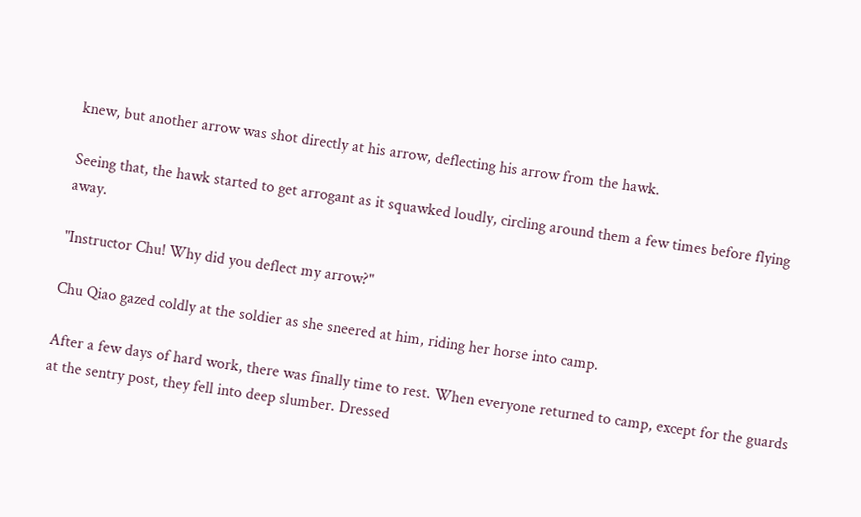knew, but another arrow was shot directly at his arrow, deflecting his arrow from the hawk.

Seeing that, the hawk started to get arrogant as it squawked loudly, circling around them a few times before flying away.

"Instructor Chu! Why did you deflect my arrow?"

Chu Qiao gazed coldly at the soldier as she sneered at him, riding her horse into camp.

After a few days of hard work, there was finally time to rest. When everyone returned to camp, except for the guards at the sentry post, they fell into deep slumber. Dressed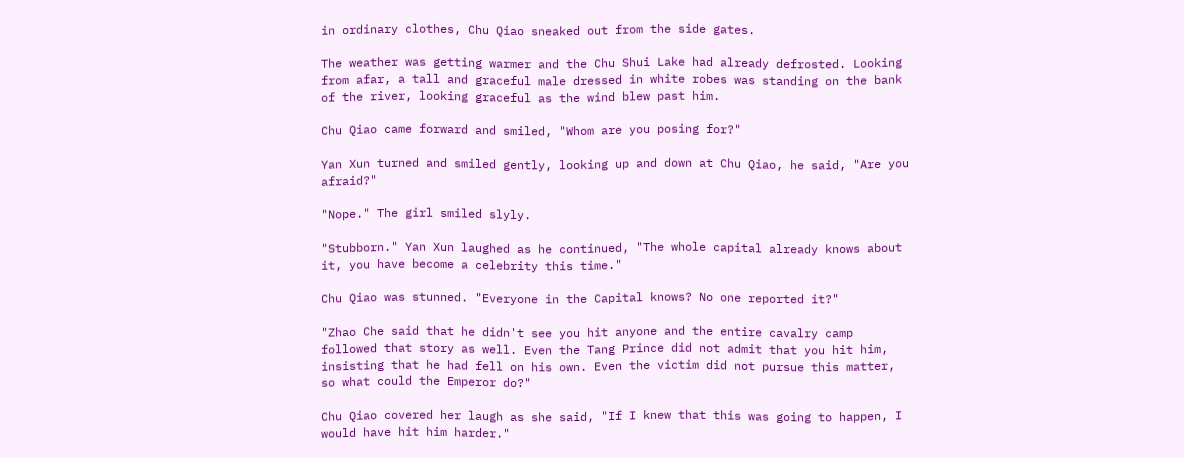in ordinary clothes, Chu Qiao sneaked out from the side gates.

The weather was getting warmer and the Chu Shui Lake had already defrosted. Looking from afar, a tall and graceful male dressed in white robes was standing on the bank of the river, looking graceful as the wind blew past him.

Chu Qiao came forward and smiled, "Whom are you posing for?"

Yan Xun turned and smiled gently, looking up and down at Chu Qiao, he said, "Are you afraid?"

"Nope." The girl smiled slyly.

"Stubborn." Yan Xun laughed as he continued, "The whole capital already knows about it, you have become a celebrity this time."

Chu Qiao was stunned. "Everyone in the Capital knows? No one reported it?"

"Zhao Che said that he didn't see you hit anyone and the entire cavalry camp followed that story as well. Even the Tang Prince did not admit that you hit him, insisting that he had fell on his own. Even the victim did not pursue this matter, so what could the Emperor do?"

Chu Qiao covered her laugh as she said, "If I knew that this was going to happen, I would have hit him harder."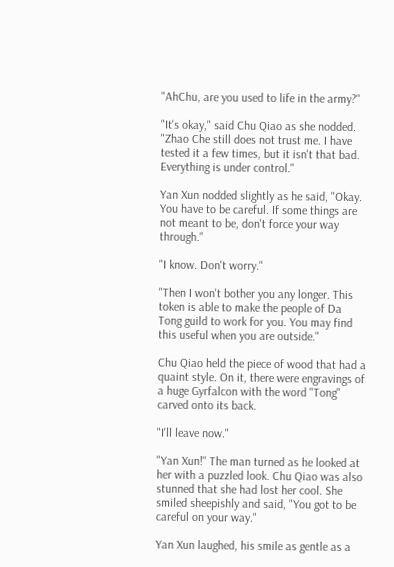"AhChu, are you used to life in the army?"

"It's okay," said Chu Qiao as she nodded. "Zhao Che still does not trust me. I have tested it a few times, but it isn't that bad. Everything is under control."

Yan Xun nodded slightly as he said, "Okay. You have to be careful. If some things are not meant to be, don't force your way through."

"I know. Don't worry."

"Then I won't bother you any longer. This token is able to make the people of Da Tong guild to work for you. You may find this useful when you are outside."

Chu Qiao held the piece of wood that had a quaint style. On it, there were engravings of a huge Gyrfalcon with the word "Tong" carved onto its back.

"I'll leave now."

"Yan Xun!" The man turned as he looked at her with a puzzled look. Chu Qiao was also stunned that she had lost her cool. She smiled sheepishly and said, "You got to be careful on your way."

Yan Xun laughed, his smile as gentle as a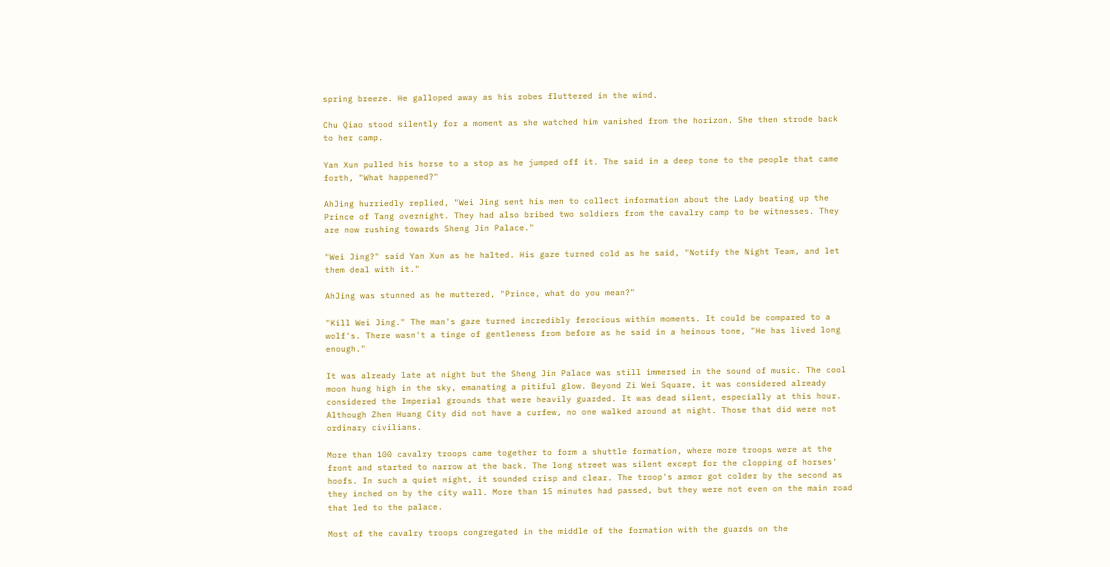spring breeze. He galloped away as his robes fluttered in the wind.

Chu Qiao stood silently for a moment as she watched him vanished from the horizon. She then strode back to her camp.

Yan Xun pulled his horse to a stop as he jumped off it. The said in a deep tone to the people that came forth, "What happened?"

AhJing hurriedly replied, "Wei Jing sent his men to collect information about the Lady beating up the Prince of Tang overnight. They had also bribed two soldiers from the cavalry camp to be witnesses. They are now rushing towards Sheng Jin Palace."

"Wei Jing?" said Yan Xun as he halted. His gaze turned cold as he said, "Notify the Night Team, and let them deal with it."

AhJing was stunned as he muttered, "Prince, what do you mean?"

"Kill Wei Jing." The man's gaze turned incredibly ferocious within moments. It could be compared to a wolf's. There wasn't a tinge of gentleness from before as he said in a heinous tone, "He has lived long enough."

It was already late at night but the Sheng Jin Palace was still immersed in the sound of music. The cool moon hung high in the sky, emanating a pitiful glow. Beyond Zi Wei Square, it was considered already considered the Imperial grounds that were heavily guarded. It was dead silent, especially at this hour. Although Zhen Huang City did not have a curfew, no one walked around at night. Those that did were not ordinary civilians.

More than 100 cavalry troops came together to form a shuttle formation, where more troops were at the front and started to narrow at the back. The long street was silent except for the clopping of horses' hoofs. In such a quiet night, it sounded crisp and clear. The troop's armor got colder by the second as they inched on by the city wall. More than 15 minutes had passed, but they were not even on the main road that led to the palace.

Most of the cavalry troops congregated in the middle of the formation with the guards on the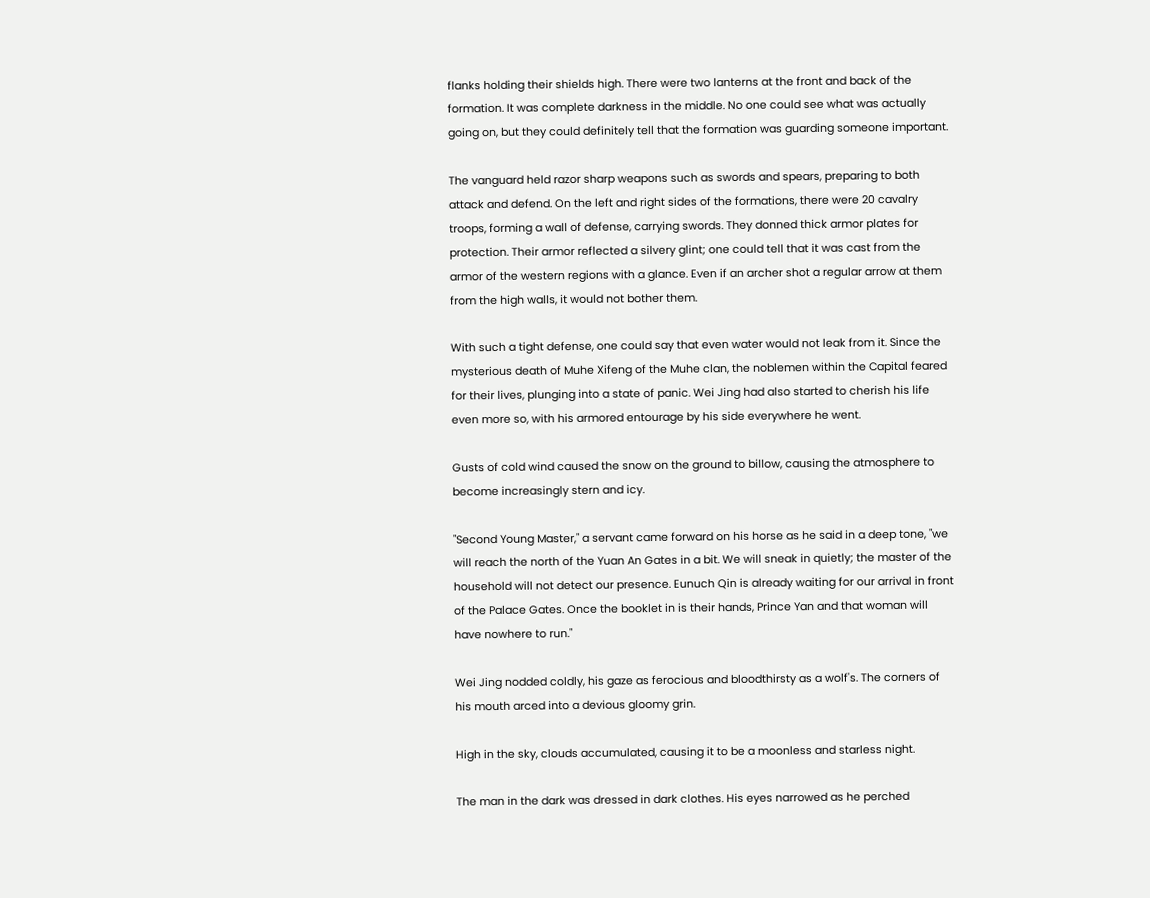flanks holding their shields high. There were two lanterns at the front and back of the formation. It was complete darkness in the middle. No one could see what was actually going on, but they could definitely tell that the formation was guarding someone important.

The vanguard held razor sharp weapons such as swords and spears, preparing to both attack and defend. On the left and right sides of the formations, there were 20 cavalry troops, forming a wall of defense, carrying swords. They donned thick armor plates for protection. Their armor reflected a silvery glint; one could tell that it was cast from the armor of the western regions with a glance. Even if an archer shot a regular arrow at them from the high walls, it would not bother them.

With such a tight defense, one could say that even water would not leak from it. Since the mysterious death of Muhe Xifeng of the Muhe clan, the noblemen within the Capital feared for their lives, plunging into a state of panic. Wei Jing had also started to cherish his life even more so, with his armored entourage by his side everywhere he went.

Gusts of cold wind caused the snow on the ground to billow, causing the atmosphere to become increasingly stern and icy.

"Second Young Master," a servant came forward on his horse as he said in a deep tone, "we will reach the north of the Yuan An Gates in a bit. We will sneak in quietly; the master of the household will not detect our presence. Eunuch Qin is already waiting for our arrival in front of the Palace Gates. Once the booklet in is their hands, Prince Yan and that woman will have nowhere to run."

Wei Jing nodded coldly, his gaze as ferocious and bloodthirsty as a wolf's. The corners of his mouth arced into a devious gloomy grin.

High in the sky, clouds accumulated, causing it to be a moonless and starless night.

The man in the dark was dressed in dark clothes. His eyes narrowed as he perched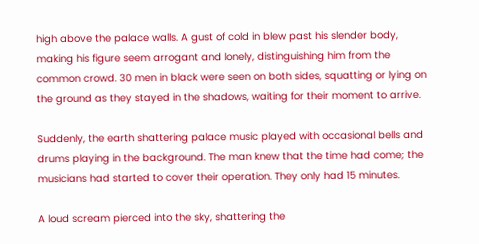high above the palace walls. A gust of cold in blew past his slender body, making his figure seem arrogant and lonely, distinguishing him from the common crowd. 30 men in black were seen on both sides, squatting or lying on the ground as they stayed in the shadows, waiting for their moment to arrive.

Suddenly, the earth shattering palace music played with occasional bells and drums playing in the background. The man knew that the time had come; the musicians had started to cover their operation. They only had 15 minutes.

A loud scream pierced into the sky, shattering the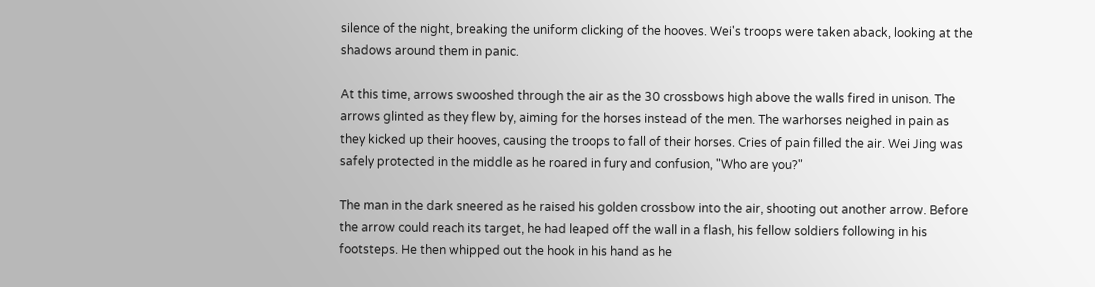silence of the night, breaking the uniform clicking of the hooves. Wei's troops were taken aback, looking at the shadows around them in panic.

At this time, arrows swooshed through the air as the 30 crossbows high above the walls fired in unison. The arrows glinted as they flew by, aiming for the horses instead of the men. The warhorses neighed in pain as they kicked up their hooves, causing the troops to fall of their horses. Cries of pain filled the air. Wei Jing was safely protected in the middle as he roared in fury and confusion, "Who are you?"

The man in the dark sneered as he raised his golden crossbow into the air, shooting out another arrow. Before the arrow could reach its target, he had leaped off the wall in a flash, his fellow soldiers following in his footsteps. He then whipped out the hook in his hand as he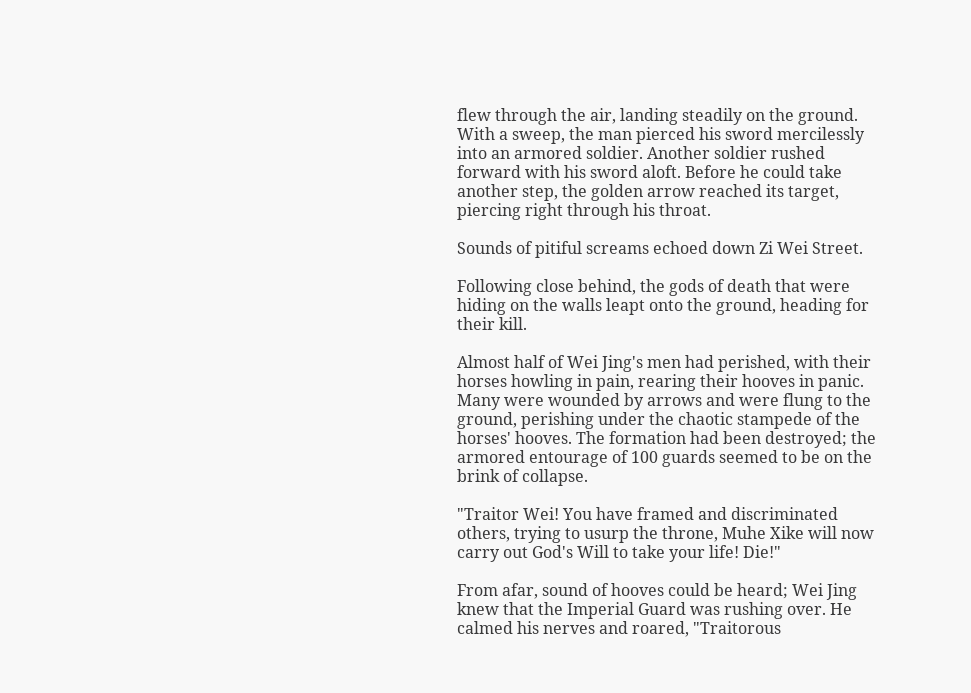flew through the air, landing steadily on the ground. With a sweep, the man pierced his sword mercilessly into an armored soldier. Another soldier rushed forward with his sword aloft. Before he could take another step, the golden arrow reached its target, piercing right through his throat.

Sounds of pitiful screams echoed down Zi Wei Street.

Following close behind, the gods of death that were hiding on the walls leapt onto the ground, heading for their kill.

Almost half of Wei Jing's men had perished, with their horses howling in pain, rearing their hooves in panic. Many were wounded by arrows and were flung to the ground, perishing under the chaotic stampede of the horses' hooves. The formation had been destroyed; the armored entourage of 100 guards seemed to be on the brink of collapse.

"Traitor Wei! You have framed and discriminated others, trying to usurp the throne, Muhe Xike will now carry out God's Will to take your life! Die!"

From afar, sound of hooves could be heard; Wei Jing knew that the Imperial Guard was rushing over. He calmed his nerves and roared, "Traitorous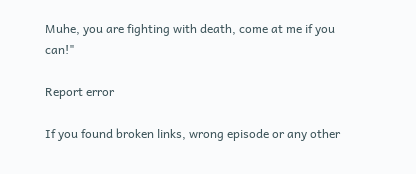Muhe, you are fighting with death, come at me if you can!"

Report error

If you found broken links, wrong episode or any other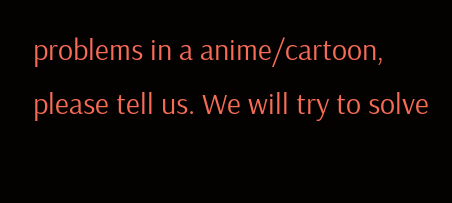problems in a anime/cartoon, please tell us. We will try to solve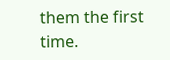them the first time.